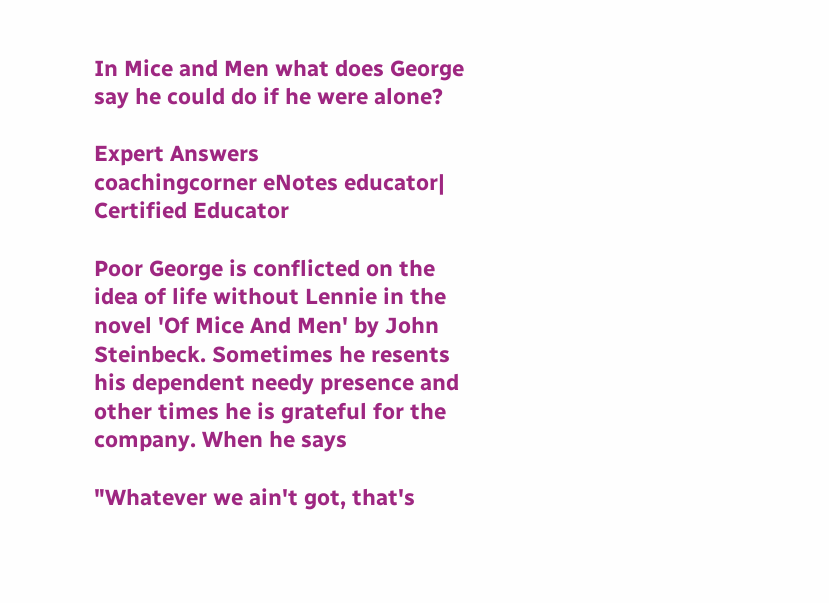In Mice and Men what does George say he could do if he were alone?

Expert Answers
coachingcorner eNotes educator| Certified Educator

Poor George is conflicted on the idea of life without Lennie in the novel 'Of Mice And Men' by John Steinbeck. Sometimes he resents his dependent needy presence and other times he is grateful for the company. When he says

"Whatever we ain't got, that's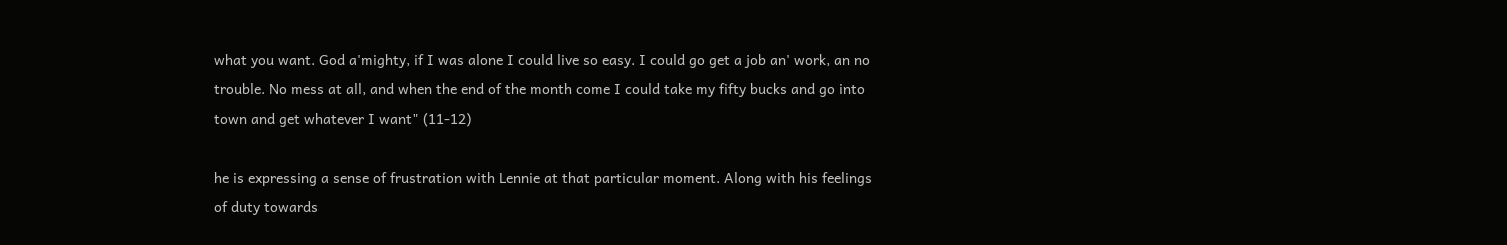what you want. God a'mighty, if I was alone I could live so easy. I could go get a job an' work, an no trouble. No mess at all, and when the end of the month come I could take my fifty bucks and go into town and get whatever I want" (11-12)

he is expressing a sense of frustration with Lennie at that particular moment. Along with his feelings of duty towards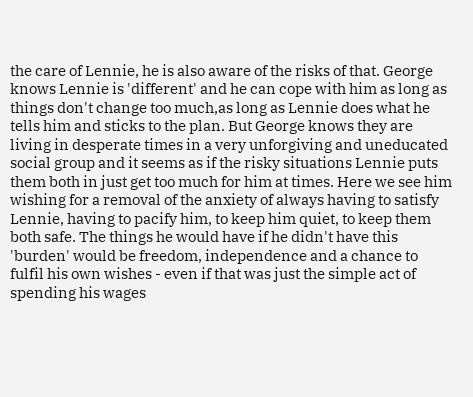the care of Lennie, he is also aware of the risks of that. George knows Lennie is 'different' and he can cope with him as long as things don't change too much,as long as Lennie does what he tells him and sticks to the plan. But George knows they are living in desperate times in a very unforgiving and uneducated social group and it seems as if the risky situations Lennie puts them both in just get too much for him at times. Here we see him wishing for a removal of the anxiety of always having to satisfy Lennie, having to pacify him, to keep him quiet, to keep them both safe. The things he would have if he didn't have this 'burden' would be freedom, independence and a chance to fulfil his own wishes - even if that was just the simple act of spending his wages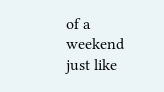of a weekend just like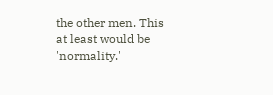the other men. This at least would be 'normality.'